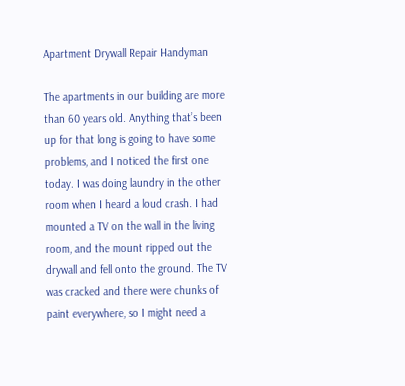Apartment Drywall Repair Handyman

The apartments in our building are more than 60 years old. Anything that’s been up for that long is going to have some problems, and I noticed the first one today. I was doing laundry in the other room when I heard a loud crash. I had mounted a TV on the wall in the living room, and the mount ripped out the drywall and fell onto the ground. The TV was cracked and there were chunks of paint everywhere, so I might need a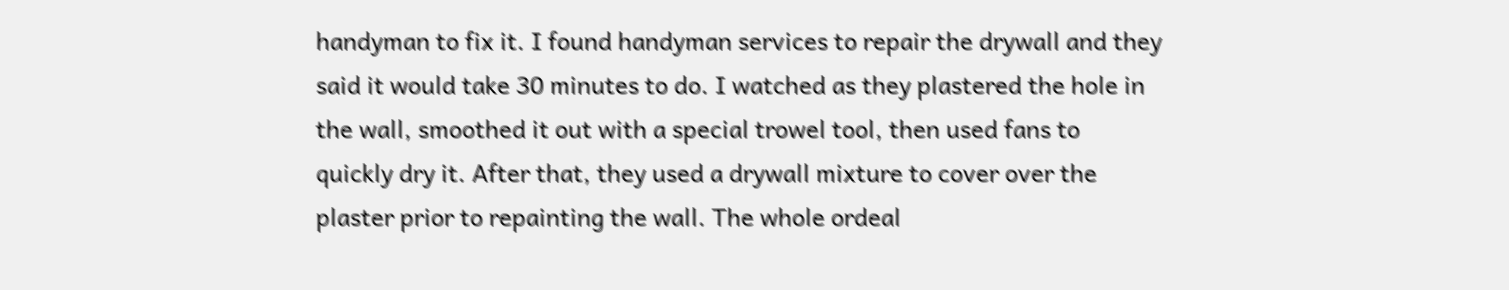handyman to fix it. I found handyman services to repair the drywall and they said it would take 30 minutes to do. I watched as they plastered the hole in the wall, smoothed it out with a special trowel tool, then used fans to quickly dry it. After that, they used a drywall mixture to cover over the plaster prior to repainting the wall. The whole ordeal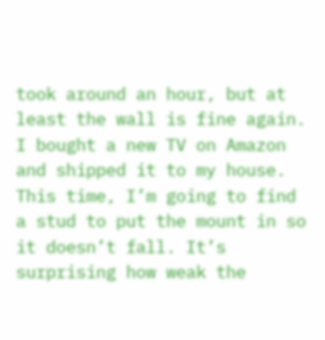took around an hour, but at least the wall is fine again. I bought a new TV on Amazon and shipped it to my house. This time, I’m going to find a stud to put the mount in so it doesn’t fall. It’s surprising how weak the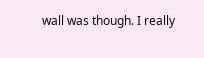wall was though. I really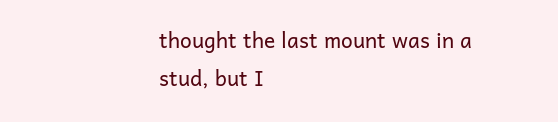thought the last mount was in a stud, but I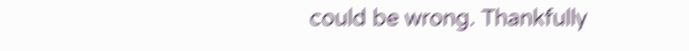could be wrong. Thankfully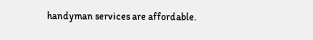handyman services are affordable.